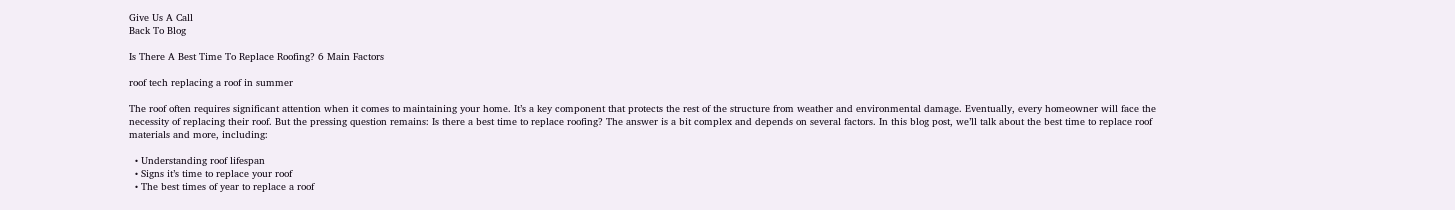Give Us A Call
Back To Blog

Is There A Best Time To Replace Roofing? 6 Main Factors

roof tech replacing a roof in summer

The roof often requires significant attention when it comes to maintaining your home. It’s a key component that protects the rest of the structure from weather and environmental damage. Eventually, every homeowner will face the necessity of replacing their roof. But the pressing question remains: Is there a best time to replace roofing? The answer is a bit complex and depends on several factors. In this blog post, we’ll talk about the best time to replace roof materials and more, including:

  • Understanding roof lifespan
  • Signs it’s time to replace your roof
  • The best times of year to replace a roof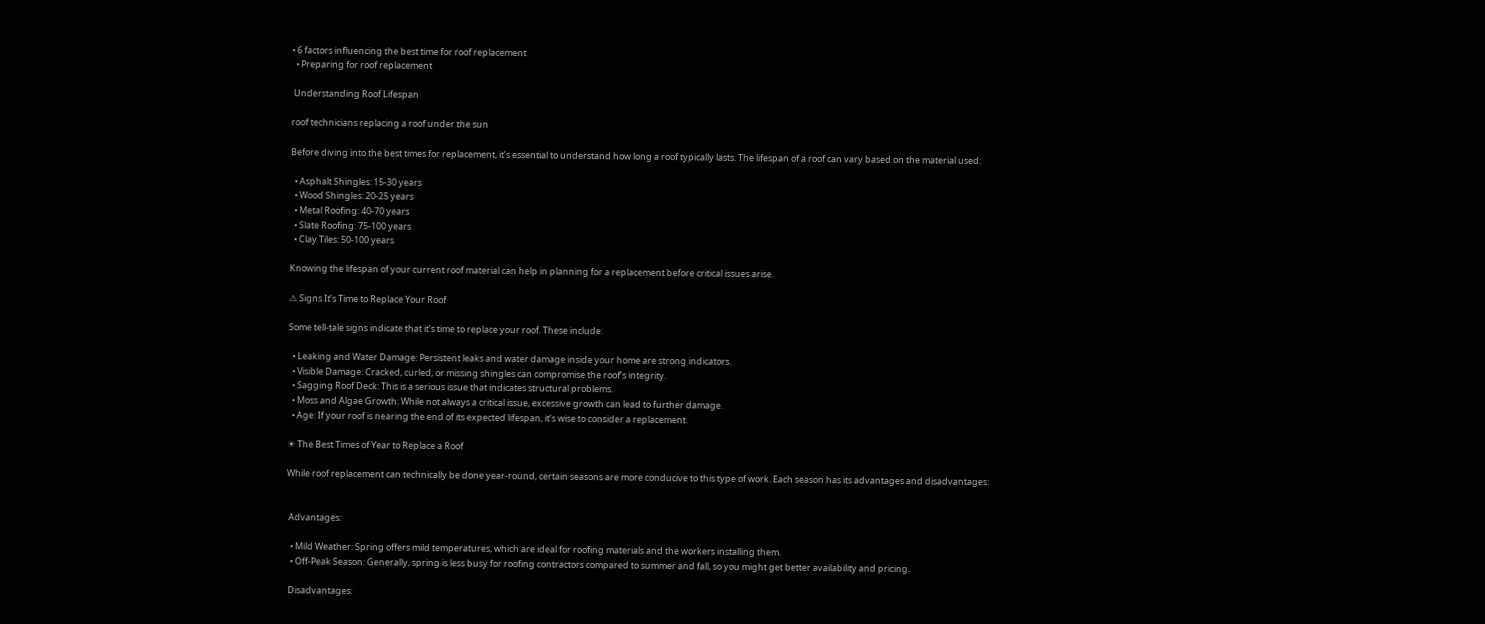• 6 factors influencing the best time for roof replacement
  • Preparing for roof replacement

 Understanding Roof Lifespan

roof technicians replacing a roof under the sun

Before diving into the best times for replacement, it’s essential to understand how long a roof typically lasts. The lifespan of a roof can vary based on the material used:

  • Asphalt Shingles: 15-30 years
  • Wood Shingles: 20-25 years
  • Metal Roofing: 40-70 years
  • Slate Roofing: 75-100 years
  • Clay Tiles: 50-100 years

Knowing the lifespan of your current roof material can help in planning for a replacement before critical issues arise.

⚠ Signs It’s Time to Replace Your Roof

Some tell-tale signs indicate that it’s time to replace your roof. These include:

  • Leaking and Water Damage: Persistent leaks and water damage inside your home are strong indicators.
  • Visible Damage: Cracked, curled, or missing shingles can compromise the roof’s integrity.
  • Sagging Roof Deck: This is a serious issue that indicates structural problems.
  • Moss and Algae Growth: While not always a critical issue, excessive growth can lead to further damage.
  • Age: If your roof is nearing the end of its expected lifespan, it’s wise to consider a replacement.

☀ The Best Times of Year to Replace a Roof

While roof replacement can technically be done year-round, certain seasons are more conducive to this type of work. Each season has its advantages and disadvantages:


 Advantages:

  • Mild Weather: Spring offers mild temperatures, which are ideal for roofing materials and the workers installing them.
  • Off-Peak Season: Generally, spring is less busy for roofing contractors compared to summer and fall, so you might get better availability and pricing.

 Disadvantages: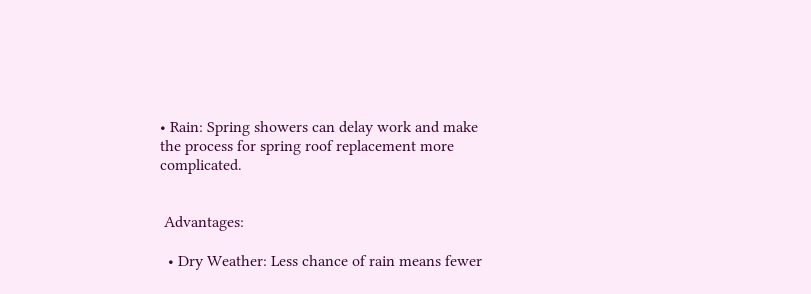• Rain: Spring showers can delay work and make the process for spring roof replacement more complicated.


 Advantages:

  • Dry Weather: Less chance of rain means fewer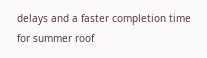delays and a faster completion time for summer roof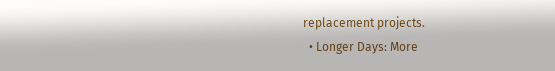replacement projects.
  • Longer Days: More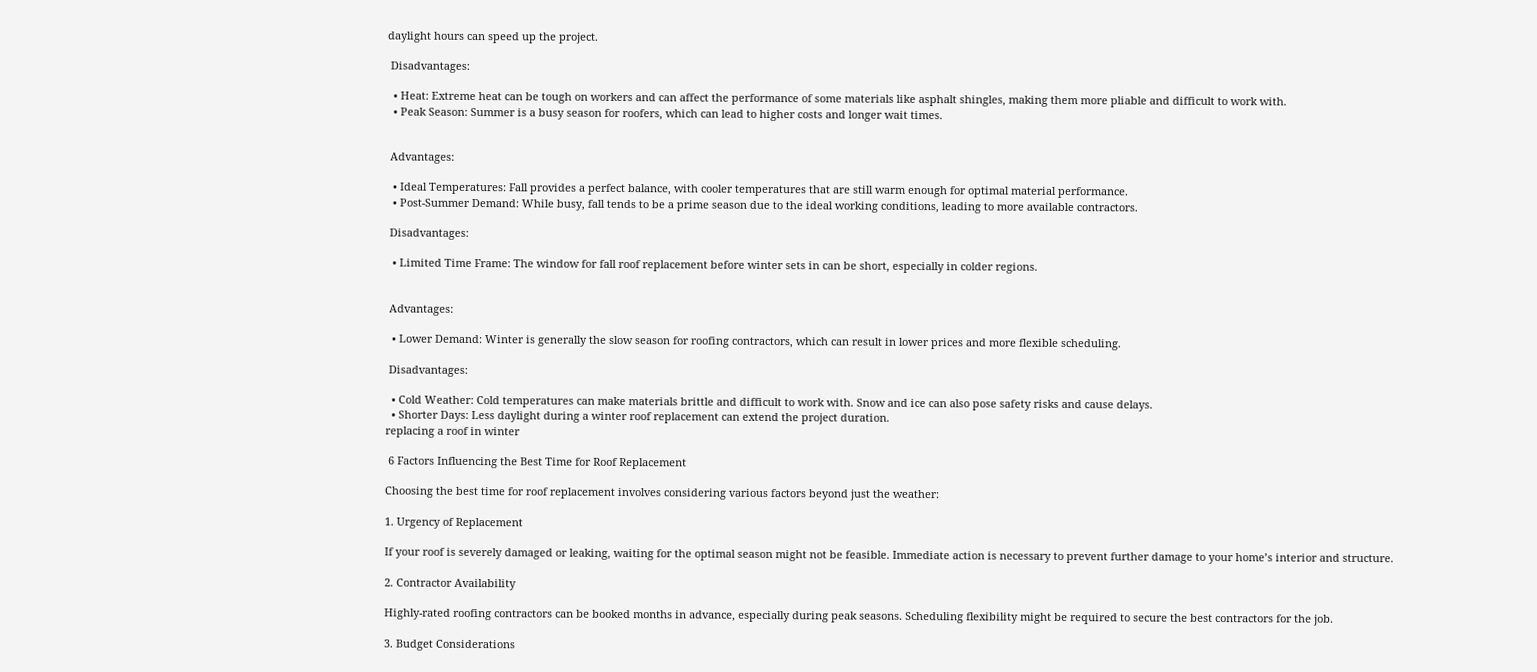daylight hours can speed up the project.

 Disadvantages:

  • Heat: Extreme heat can be tough on workers and can affect the performance of some materials like asphalt shingles, making them more pliable and difficult to work with.
  • Peak Season: Summer is a busy season for roofers, which can lead to higher costs and longer wait times.


 Advantages:

  • Ideal Temperatures: Fall provides a perfect balance, with cooler temperatures that are still warm enough for optimal material performance.
  • Post-Summer Demand: While busy, fall tends to be a prime season due to the ideal working conditions, leading to more available contractors.

 Disadvantages:

  • Limited Time Frame: The window for fall roof replacement before winter sets in can be short, especially in colder regions.


 Advantages:

  • Lower Demand: Winter is generally the slow season for roofing contractors, which can result in lower prices and more flexible scheduling.

 Disadvantages:

  • Cold Weather: Cold temperatures can make materials brittle and difficult to work with. Snow and ice can also pose safety risks and cause delays.
  • Shorter Days: Less daylight during a winter roof replacement can extend the project duration.
replacing a roof in winter

 6 Factors Influencing the Best Time for Roof Replacement

Choosing the best time for roof replacement involves considering various factors beyond just the weather:

1. Urgency of Replacement

If your roof is severely damaged or leaking, waiting for the optimal season might not be feasible. Immediate action is necessary to prevent further damage to your home’s interior and structure.

2. Contractor Availability

Highly-rated roofing contractors can be booked months in advance, especially during peak seasons. Scheduling flexibility might be required to secure the best contractors for the job.

3. Budget Considerations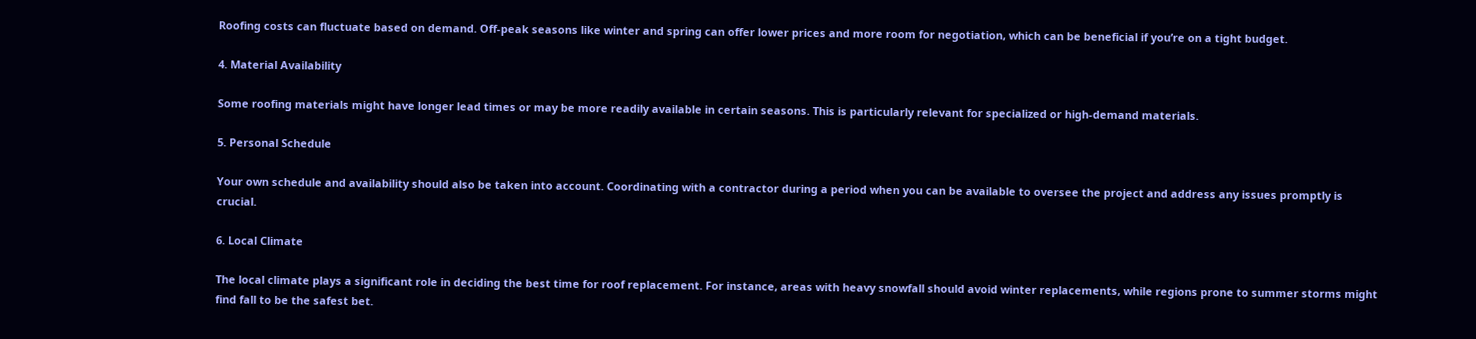Roofing costs can fluctuate based on demand. Off-peak seasons like winter and spring can offer lower prices and more room for negotiation, which can be beneficial if you’re on a tight budget.

4. Material Availability

Some roofing materials might have longer lead times or may be more readily available in certain seasons. This is particularly relevant for specialized or high-demand materials.

5. Personal Schedule

Your own schedule and availability should also be taken into account. Coordinating with a contractor during a period when you can be available to oversee the project and address any issues promptly is crucial.

6. Local Climate

The local climate plays a significant role in deciding the best time for roof replacement. For instance, areas with heavy snowfall should avoid winter replacements, while regions prone to summer storms might find fall to be the safest bet.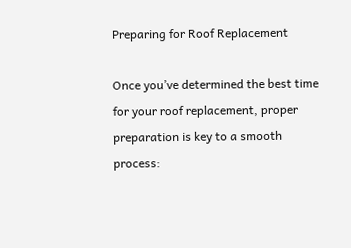Preparing for Roof Replacement

Once you’ve determined the best time for your roof replacement, proper preparation is key to a smooth process: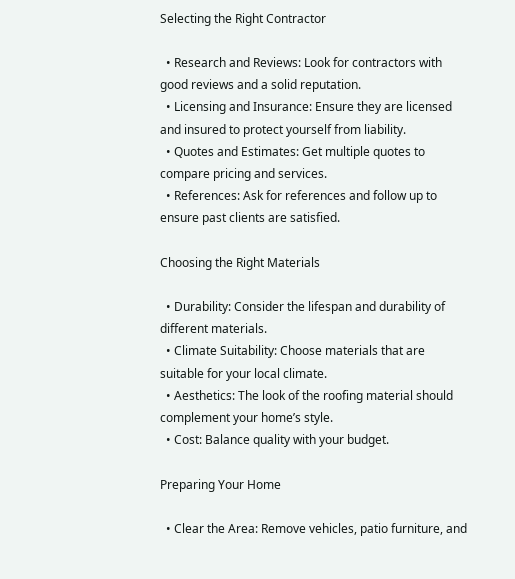Selecting the Right Contractor

  • Research and Reviews: Look for contractors with good reviews and a solid reputation.
  • Licensing and Insurance: Ensure they are licensed and insured to protect yourself from liability.
  • Quotes and Estimates: Get multiple quotes to compare pricing and services.
  • References: Ask for references and follow up to ensure past clients are satisfied.

Choosing the Right Materials

  • Durability: Consider the lifespan and durability of different materials.
  • Climate Suitability: Choose materials that are suitable for your local climate.
  • Aesthetics: The look of the roofing material should complement your home’s style.
  • Cost: Balance quality with your budget.

Preparing Your Home

  • Clear the Area: Remove vehicles, patio furniture, and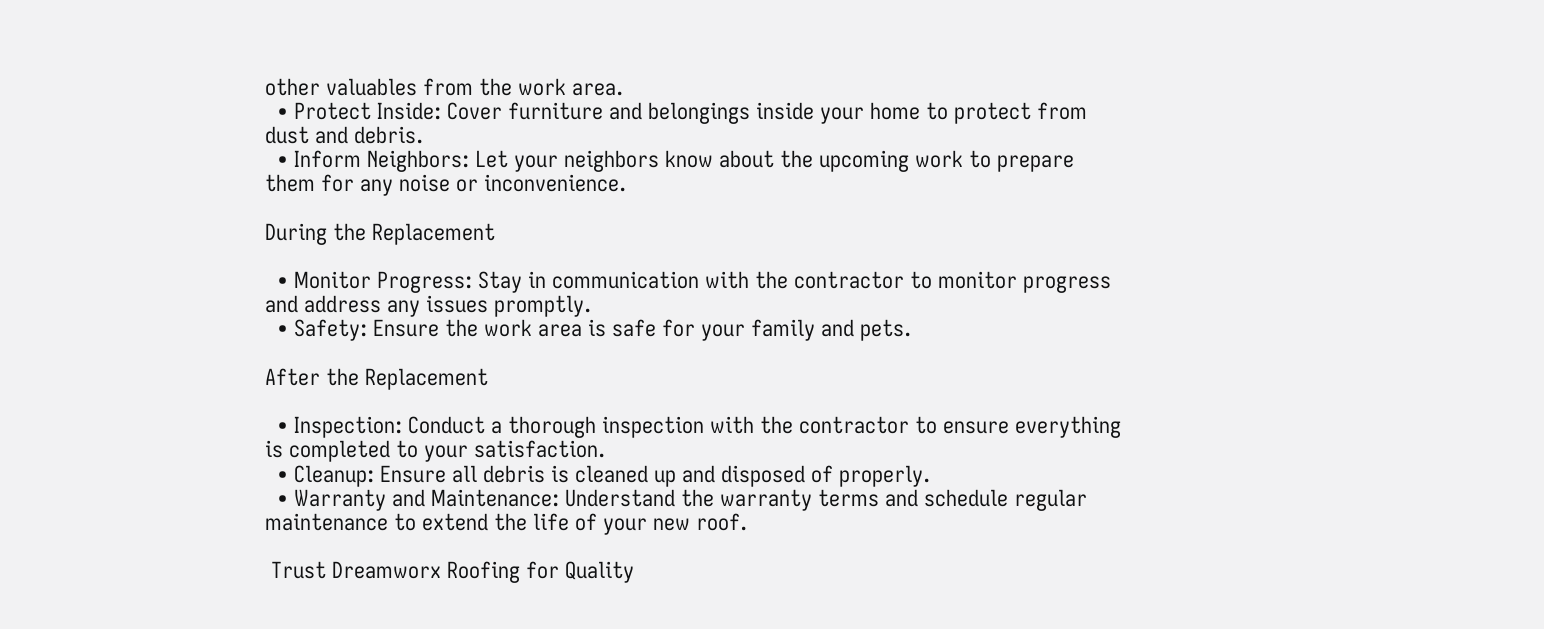other valuables from the work area.
  • Protect Inside: Cover furniture and belongings inside your home to protect from dust and debris.
  • Inform Neighbors: Let your neighbors know about the upcoming work to prepare them for any noise or inconvenience.

During the Replacement

  • Monitor Progress: Stay in communication with the contractor to monitor progress and address any issues promptly.
  • Safety: Ensure the work area is safe for your family and pets.

After the Replacement

  • Inspection: Conduct a thorough inspection with the contractor to ensure everything is completed to your satisfaction.
  • Cleanup: Ensure all debris is cleaned up and disposed of properly.
  • Warranty and Maintenance: Understand the warranty terms and schedule regular maintenance to extend the life of your new roof.

 Trust Dreamworx Roofing for Quality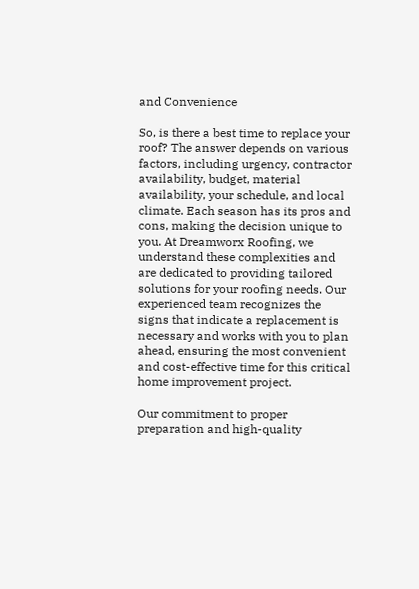and Convenience

So, is there a best time to replace your roof? The answer depends on various factors, including urgency, contractor availability, budget, material availability, your schedule, and local climate. Each season has its pros and cons, making the decision unique to you. At Dreamworx Roofing, we understand these complexities and are dedicated to providing tailored solutions for your roofing needs. Our experienced team recognizes the signs that indicate a replacement is necessary and works with you to plan ahead, ensuring the most convenient and cost-effective time for this critical home improvement project.

Our commitment to proper preparation and high-quality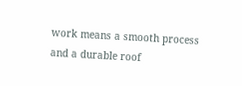work means a smooth process and a durable roof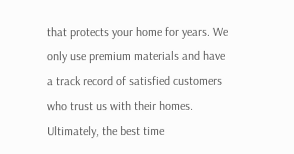that protects your home for years. We only use premium materials and have a track record of satisfied customers who trust us with their homes. Ultimately, the best time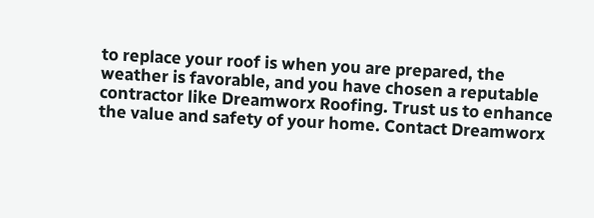to replace your roof is when you are prepared, the weather is favorable, and you have chosen a reputable contractor like Dreamworx Roofing. Trust us to enhance the value and safety of your home. Contact Dreamworx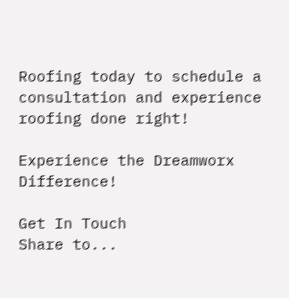Roofing today to schedule a consultation and experience roofing done right!

Experience the Dreamworx Difference!

Get In Touch
Share to...